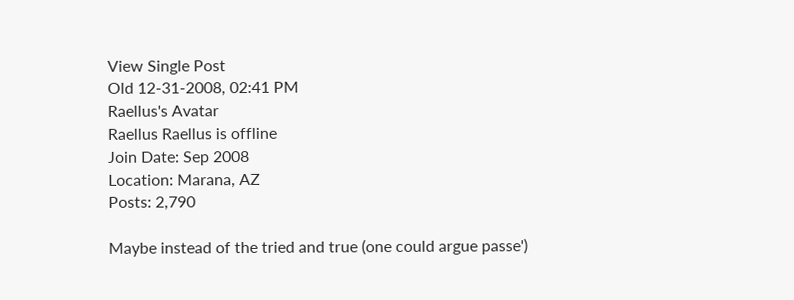View Single Post
Old 12-31-2008, 02:41 PM
Raellus's Avatar
Raellus Raellus is offline
Join Date: Sep 2008
Location: Marana, AZ
Posts: 2,790

Maybe instead of the tried and true (one could argue passe')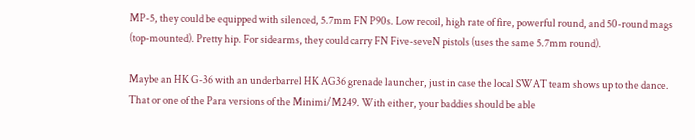MP-5, they could be equipped with silenced, 5.7mm FN P90s. Low recoil, high rate of fire, powerful round, and 50-round mags (top-mounted). Pretty hip. For sidearms, they could carry FN Five-seveN pistols (uses the same 5.7mm round).

Maybe an HK G-36 with an underbarrel HK AG36 grenade launcher, just in case the local SWAT team shows up to the dance. That or one of the Para versions of the Minimi/M249. With either, your baddies should be able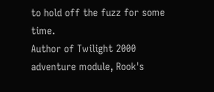to hold off the fuzz for some time.
Author of Twilight 2000 adventure module, Rook's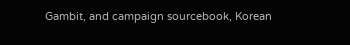Gambit, and campaign sourcebook, Korean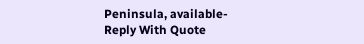Peninsula, available-
Reply With Quote